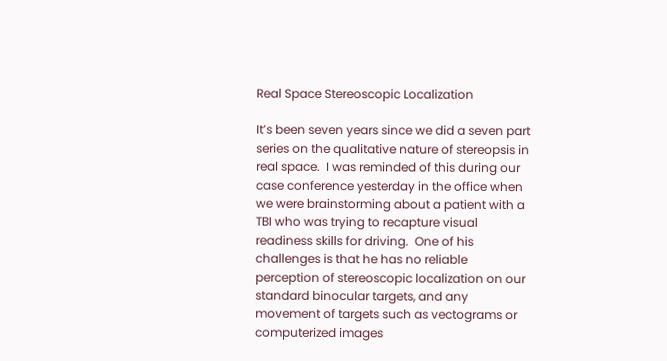Real Space Stereoscopic Localization

It’s been seven years since we did a seven part series on the qualitative nature of stereopsis in real space.  I was reminded of this during our case conference yesterday in the office when we were brainstorming about a patient with a TBI who was trying to recapture visual readiness skills for driving.  One of his challenges is that he has no reliable perception of stereoscopic localization on our standard binocular targets, and any movement of targets such as vectograms or computerized images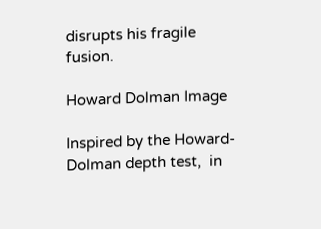disrupts his fragile fusion.

Howard Dolman Image

Inspired by the Howard- Dolman depth test,  in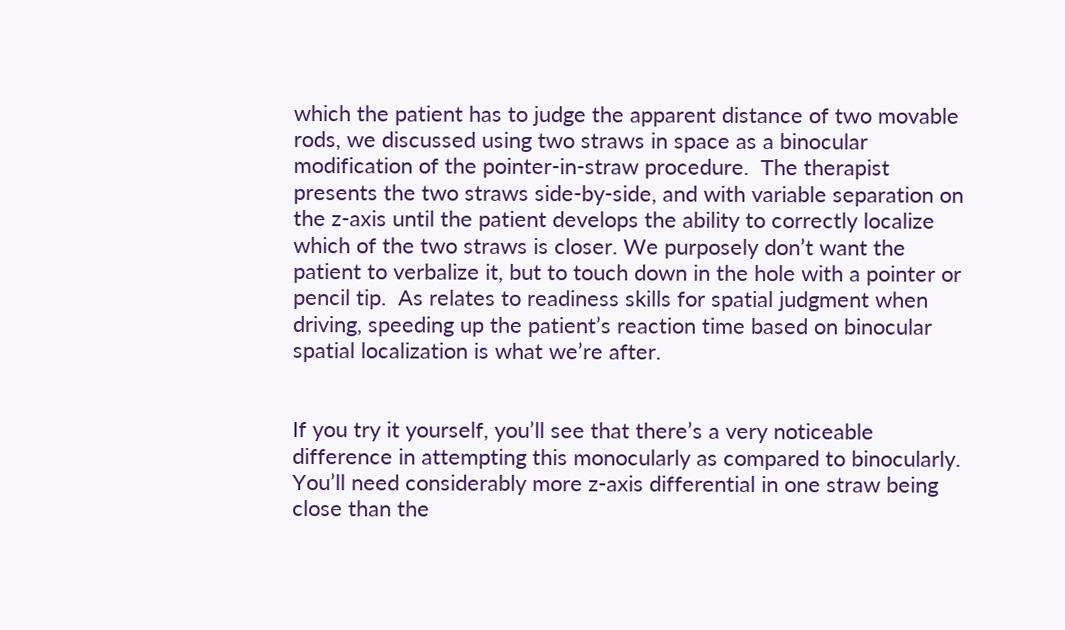which the patient has to judge the apparent distance of two movable rods, we discussed using two straws in space as a binocular modification of the pointer-in-straw procedure.  The therapist presents the two straws side-by-side, and with variable separation on the z-axis until the patient develops the ability to correctly localize which of the two straws is closer. We purposely don’t want the patient to verbalize it, but to touch down in the hole with a pointer or pencil tip.  As relates to readiness skills for spatial judgment when driving, speeding up the patient’s reaction time based on binocular spatial localization is what we’re after.


If you try it yourself, you’ll see that there’s a very noticeable difference in attempting this monocularly as compared to binocularly.  You’ll need considerably more z-axis differential in one straw being close than the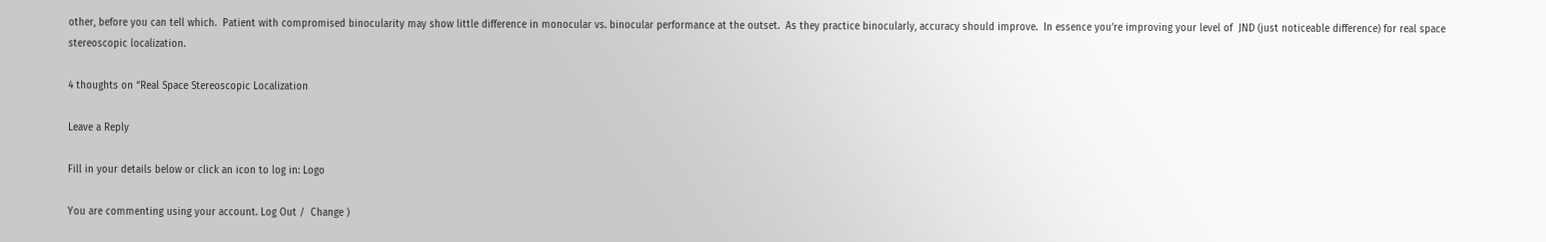other, before you can tell which.  Patient with compromised binocularity may show little difference in monocular vs. binocular performance at the outset.  As they practice binocularly, accuracy should improve.  In essence you’re improving your level of  JND (just noticeable difference) for real space stereoscopic localization.

4 thoughts on “Real Space Stereoscopic Localization

Leave a Reply

Fill in your details below or click an icon to log in: Logo

You are commenting using your account. Log Out /  Change )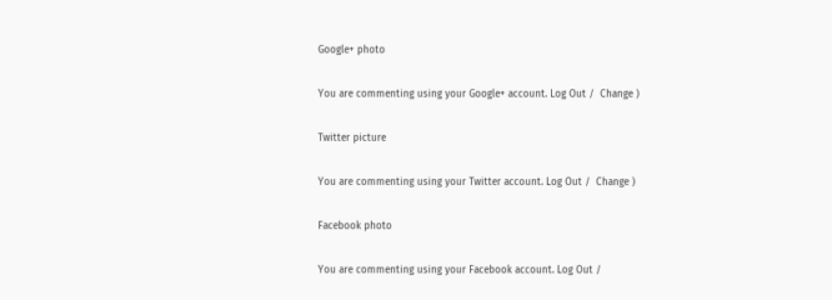Google+ photo

You are commenting using your Google+ account. Log Out /  Change )

Twitter picture

You are commenting using your Twitter account. Log Out /  Change )

Facebook photo

You are commenting using your Facebook account. Log Out /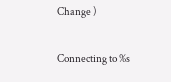Change )

Connecting to %s